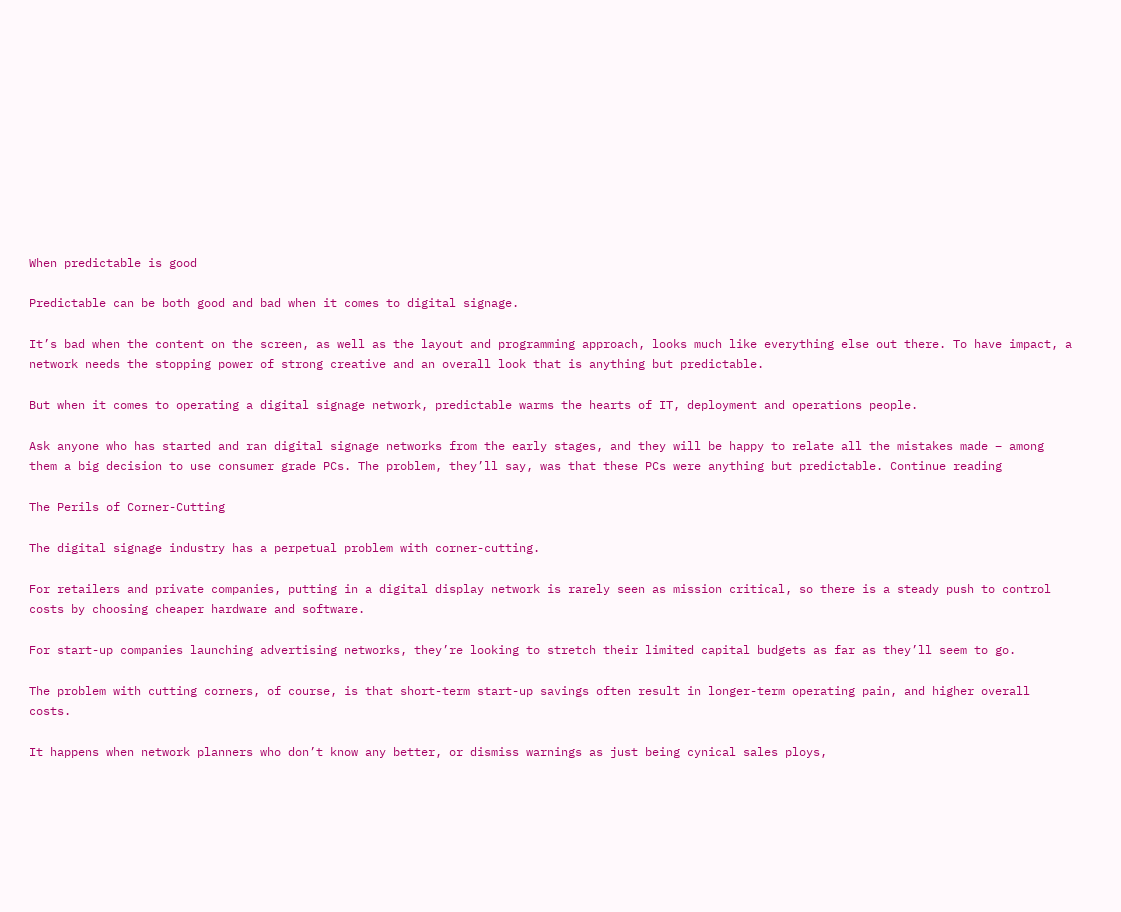When predictable is good

Predictable can be both good and bad when it comes to digital signage.

It’s bad when the content on the screen, as well as the layout and programming approach, looks much like everything else out there. To have impact, a network needs the stopping power of strong creative and an overall look that is anything but predictable.

But when it comes to operating a digital signage network, predictable warms the hearts of IT, deployment and operations people.

Ask anyone who has started and ran digital signage networks from the early stages, and they will be happy to relate all the mistakes made – among them a big decision to use consumer grade PCs. The problem, they’ll say, was that these PCs were anything but predictable. Continue reading

The Perils of Corner-Cutting

The digital signage industry has a perpetual problem with corner-cutting.

For retailers and private companies, putting in a digital display network is rarely seen as mission critical, so there is a steady push to control costs by choosing cheaper hardware and software.

For start-up companies launching advertising networks, they’re looking to stretch their limited capital budgets as far as they’ll seem to go.

The problem with cutting corners, of course, is that short-term start-up savings often result in longer-term operating pain, and higher overall costs.

It happens when network planners who don’t know any better, or dismiss warnings as just being cynical sales ploys,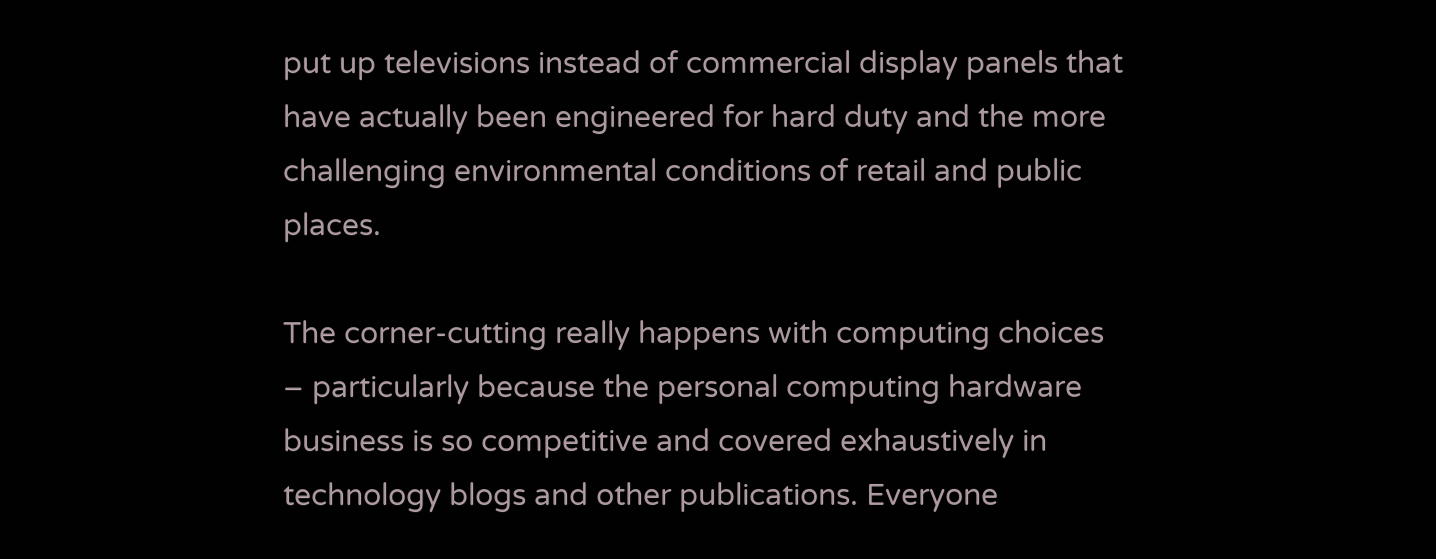put up televisions instead of commercial display panels that have actually been engineered for hard duty and the more challenging environmental conditions of retail and public places.

The corner-cutting really happens with computing choices – particularly because the personal computing hardware business is so competitive and covered exhaustively in technology blogs and other publications. Everyone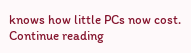knows how little PCs now cost. Continue reading